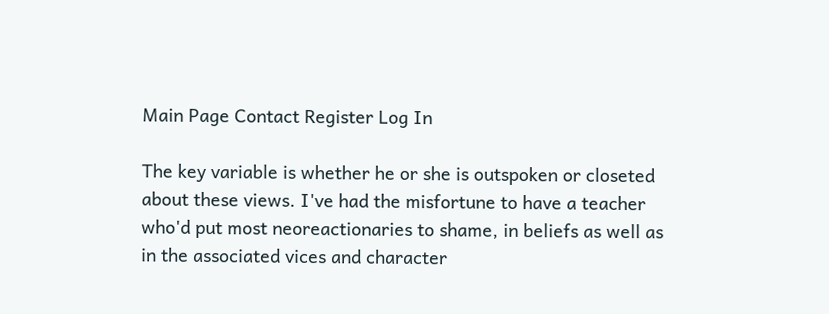Main Page Contact Register Log In

The key variable is whether he or she is outspoken or closeted about these views. I've had the misfortune to have a teacher who'd put most neoreactionaries to shame, in beliefs as well as in the associated vices and character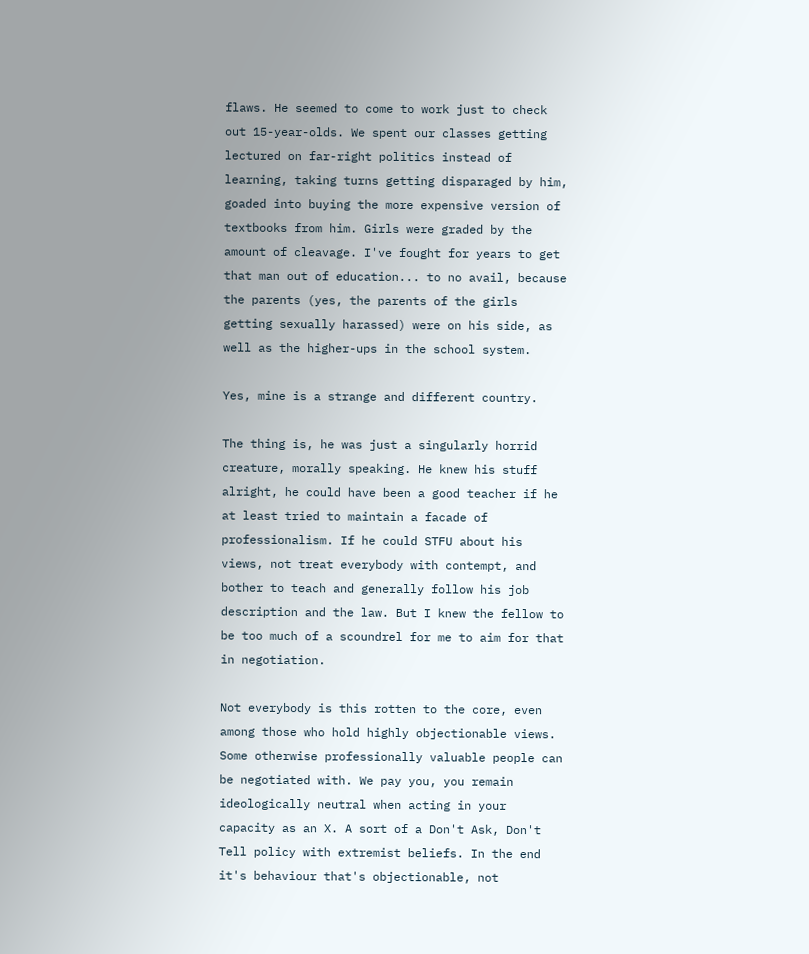flaws. He seemed to come to work just to check out 15-year-olds. We spent our classes getting lectured on far-right politics instead of learning, taking turns getting disparaged by him, goaded into buying the more expensive version of textbooks from him. Girls were graded by the amount of cleavage. I've fought for years to get that man out of education... to no avail, because the parents (yes, the parents of the girls getting sexually harassed) were on his side, as well as the higher-ups in the school system.

Yes, mine is a strange and different country.

The thing is, he was just a singularly horrid creature, morally speaking. He knew his stuff alright, he could have been a good teacher if he at least tried to maintain a facade of professionalism. If he could STFU about his views, not treat everybody with contempt, and bother to teach and generally follow his job description and the law. But I knew the fellow to be too much of a scoundrel for me to aim for that in negotiation.

Not everybody is this rotten to the core, even among those who hold highly objectionable views. Some otherwise professionally valuable people can be negotiated with. We pay you, you remain ideologically neutral when acting in your capacity as an X. A sort of a Don't Ask, Don't Tell policy with extremist beliefs. In the end it's behaviour that's objectionable, not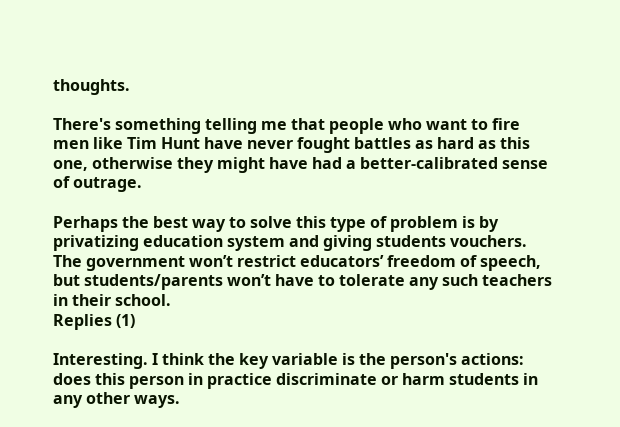thoughts.

There's something telling me that people who want to fire men like Tim Hunt have never fought battles as hard as this one, otherwise they might have had a better-calibrated sense of outrage.

Perhaps the best way to solve this type of problem is by privatizing education system and giving students vouchers. The government won’t restrict educators’ freedom of speech, but students/parents won’t have to tolerate any such teachers in their school.
Replies (1)

Interesting. I think the key variable is the person's actions: does this person in practice discriminate or harm students in any other ways.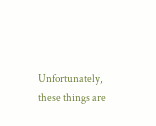Unfortunately, these things are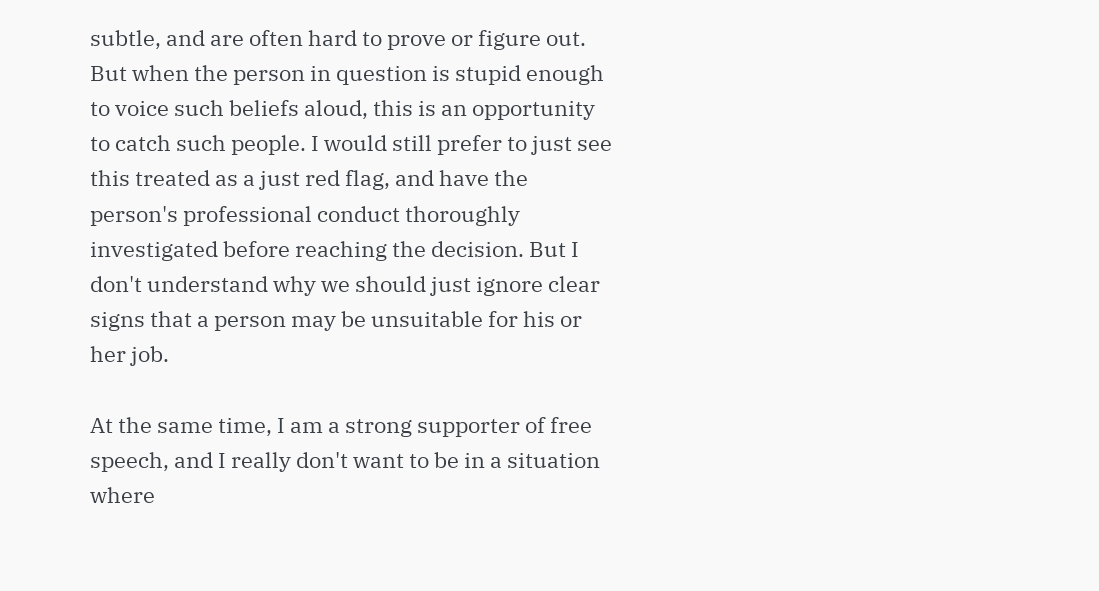subtle, and are often hard to prove or figure out. But when the person in question is stupid enough to voice such beliefs aloud, this is an opportunity to catch such people. I would still prefer to just see this treated as a just red flag, and have the person's professional conduct thoroughly investigated before reaching the decision. But I don't understand why we should just ignore clear signs that a person may be unsuitable for his or her job.

At the same time, I am a strong supporter of free speech, and I really don't want to be in a situation where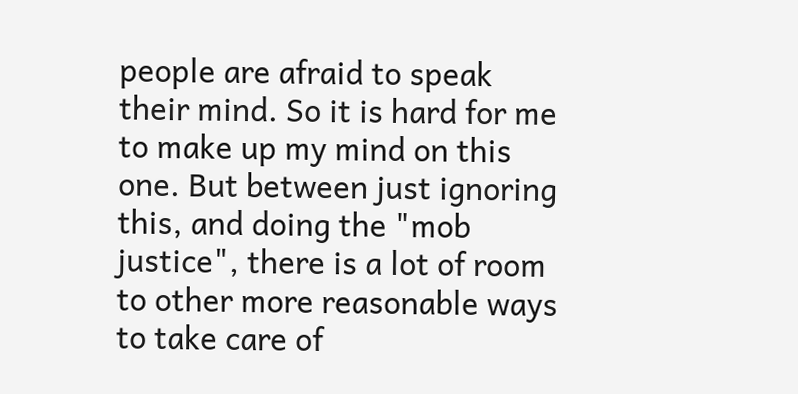people are afraid to speak their mind. So it is hard for me to make up my mind on this one. But between just ignoring this, and doing the "mob justice", there is a lot of room to other more reasonable ways to take care of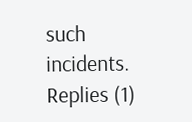such incidents.
Replies (1)